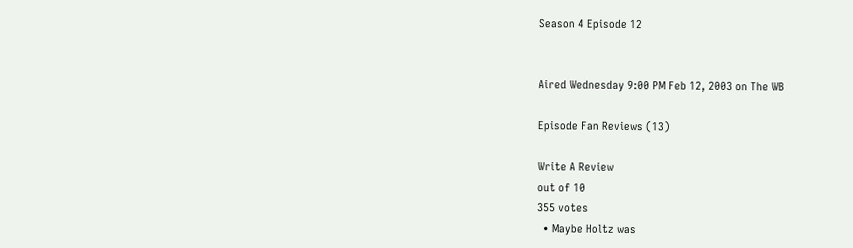Season 4 Episode 12


Aired Wednesday 9:00 PM Feb 12, 2003 on The WB

Episode Fan Reviews (13)

Write A Review
out of 10
355 votes
  • Maybe Holtz was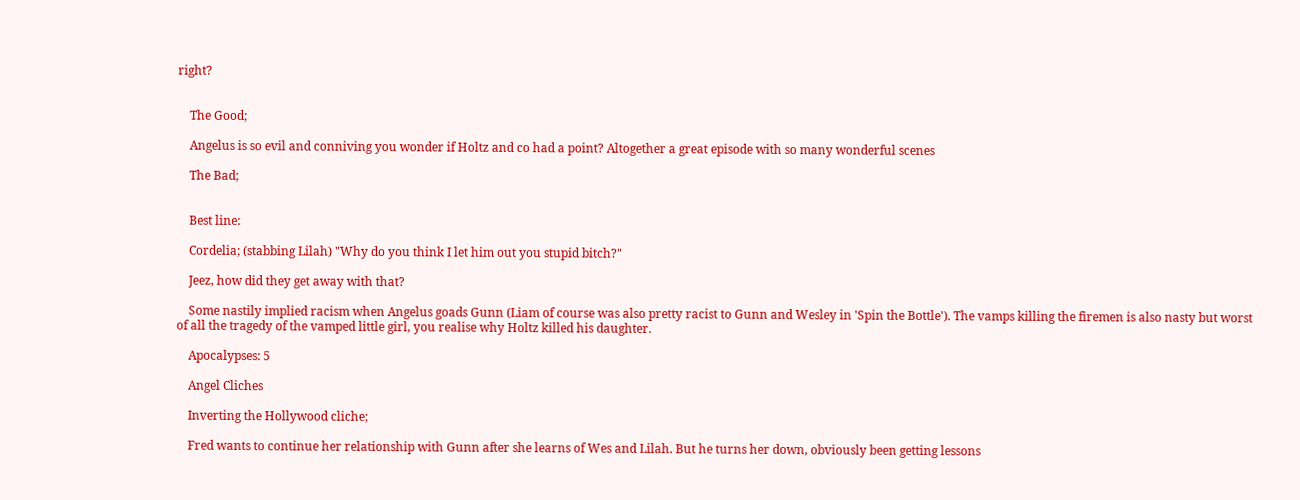right?


    The Good;

    Angelus is so evil and conniving you wonder if Holtz and co had a point? Altogether a great episode with so many wonderful scenes

    The Bad;


    Best line:

    Cordelia; (stabbing Lilah) "Why do you think I let him out you stupid bitch?"

    Jeez, how did they get away with that?

    Some nastily implied racism when Angelus goads Gunn (Liam of course was also pretty racist to Gunn and Wesley in 'Spin the Bottle'). The vamps killing the firemen is also nasty but worst of all the tragedy of the vamped little girl, you realise why Holtz killed his daughter.

    Apocalypses: 5

    Angel Cliches

    Inverting the Hollywood cliche;

    Fred wants to continue her relationship with Gunn after she learns of Wes and Lilah. But he turns her down, obviously been getting lessons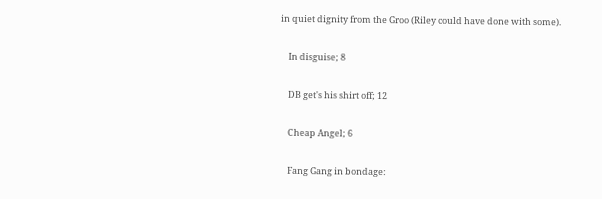in quiet dignity from the Groo (Riley could have done with some).

    In disguise; 8

    DB get's his shirt off; 12

    Cheap Angel; 6

    Fang Gang in bondage: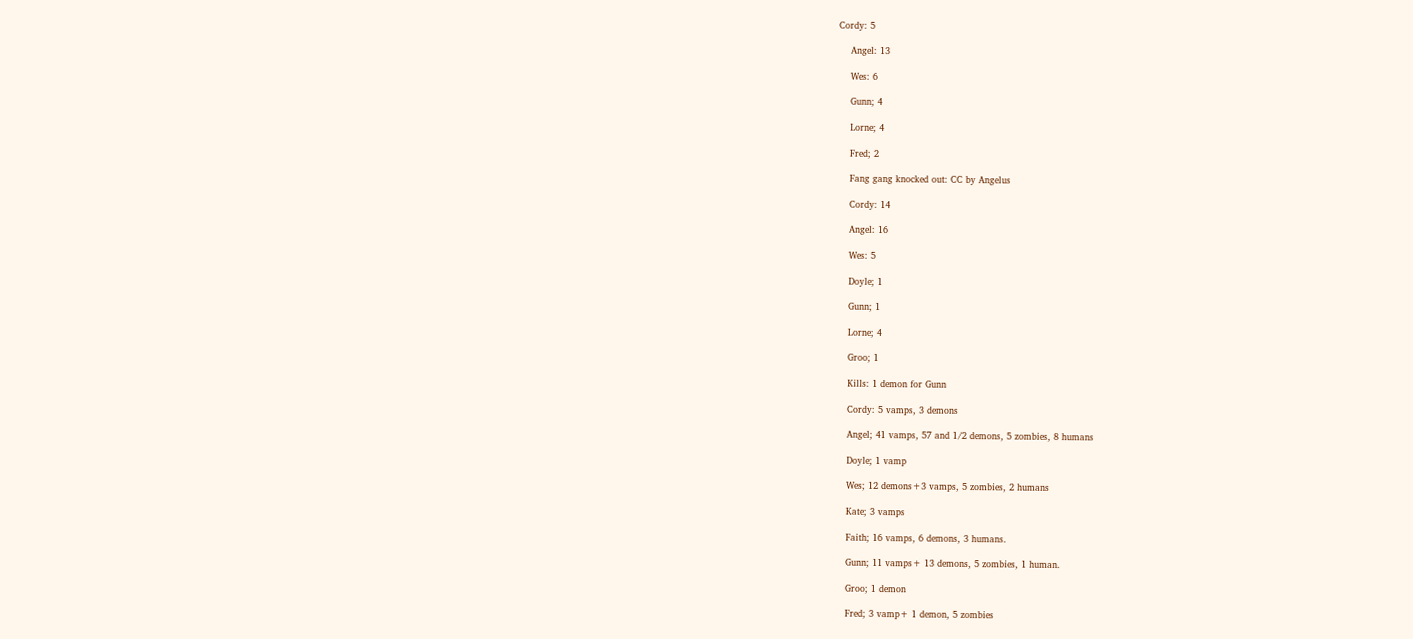Cordy: 5

    Angel: 13

    Wes: 6

    Gunn; 4

    Lorne; 4

    Fred; 2

    Fang gang knocked out: CC by Angelus

    Cordy: 14

    Angel: 16

    Wes: 5

    Doyle; 1

    Gunn; 1

    Lorne; 4

    Groo; 1

    Kills: 1 demon for Gunn

    Cordy: 5 vamps, 3 demons

    Angel; 41 vamps, 57 and 1/2 demons, 5 zombies, 8 humans

    Doyle; 1 vamp

    Wes; 12 demons+3 vamps, 5 zombies, 2 humans

    Kate; 3 vamps

    Faith; 16 vamps, 6 demons, 3 humans.

    Gunn; 11 vamps+ 13 demons, 5 zombies, 1 human.

    Groo; 1 demon

    Fred; 3 vamp+ 1 demon, 5 zombies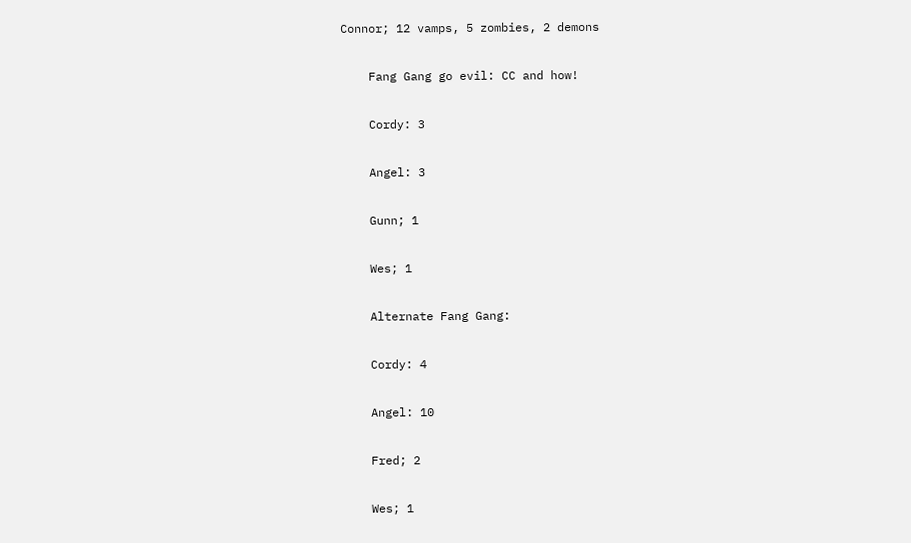Connor; 12 vamps, 5 zombies, 2 demons

    Fang Gang go evil: CC and how!

    Cordy: 3

    Angel: 3

    Gunn; 1

    Wes; 1

    Alternate Fang Gang:

    Cordy: 4

    Angel: 10

    Fred; 2

    Wes; 1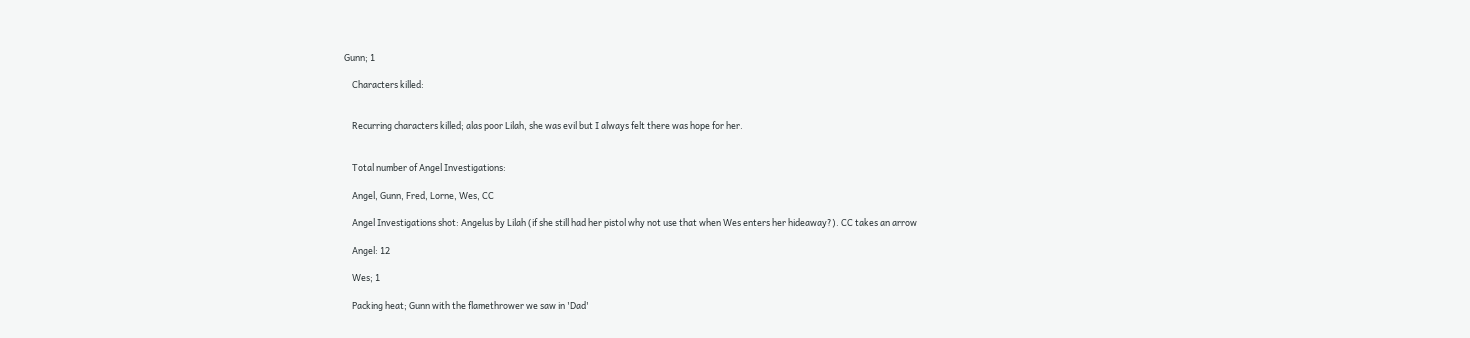Gunn; 1

    Characters killed:


    Recurring characters killed; alas poor Lilah, she was evil but I always felt there was hope for her.


    Total number of Angel Investigations:

    Angel, Gunn, Fred, Lorne, Wes, CC

    Angel Investigations shot: Angelus by Lilah (if she still had her pistol why not use that when Wes enters her hideaway?). CC takes an arrow

    Angel: 12

    Wes; 1

    Packing heat; Gunn with the flamethrower we saw in 'Dad'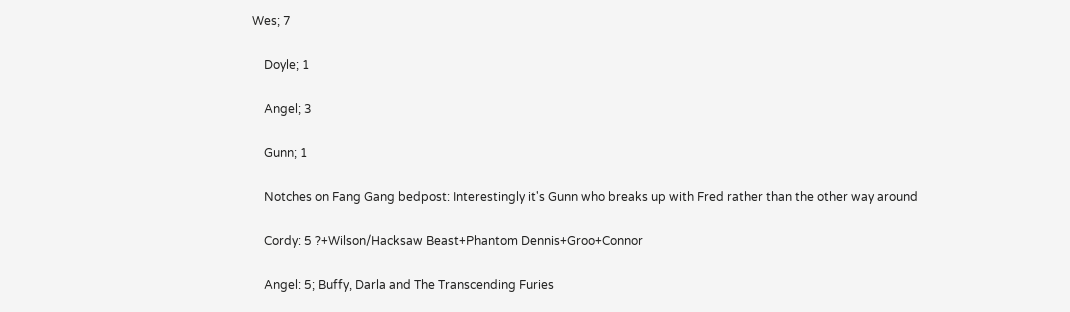Wes; 7

    Doyle; 1

    Angel; 3

    Gunn; 1

    Notches on Fang Gang bedpost: Interestingly it's Gunn who breaks up with Fred rather than the other way around

    Cordy: 5 ?+Wilson/Hacksaw Beast+Phantom Dennis+Groo+Connor

    Angel: 5; Buffy, Darla and The Transcending Furies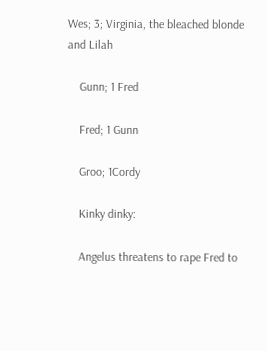Wes; 3; Virginia, the bleached blonde and Lilah

    Gunn; 1 Fred

    Fred; 1 Gunn

    Groo; 1Cordy

    Kinky dinky:

    Angelus threatens to rape Fred to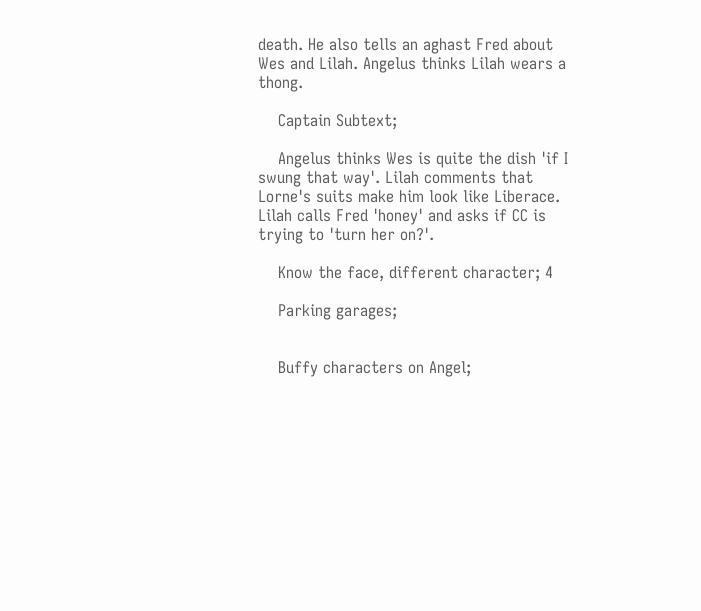death. He also tells an aghast Fred about Wes and Lilah. Angelus thinks Lilah wears a thong.

    Captain Subtext;

    Angelus thinks Wes is quite the dish 'if I swung that way'. Lilah comments that Lorne's suits make him look like Liberace. Lilah calls Fred 'honey' and asks if CC is trying to 'turn her on?'.

    Know the face, different character; 4

    Parking garages;


    Buffy characters on Angel;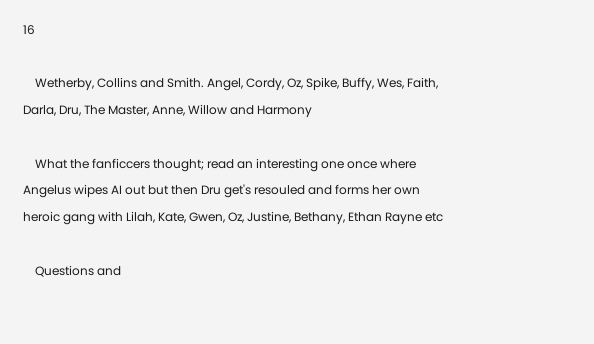16

    Wetherby, Collins and Smith. Angel, Cordy, Oz, Spike, Buffy, Wes, Faith, Darla, Dru, The Master, Anne, Willow and Harmony

    What the fanficcers thought; read an interesting one once where Angelus wipes AI out but then Dru get's resouled and forms her own heroic gang with Lilah, Kate, Gwen, Oz, Justine, Bethany, Ethan Rayne etc

    Questions and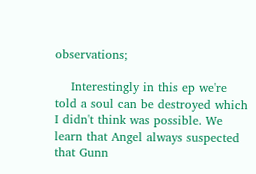observations;

    Interestingly in this ep we're told a soul can be destroyed which I didn't think was possible. We learn that Angel always suspected that Gunn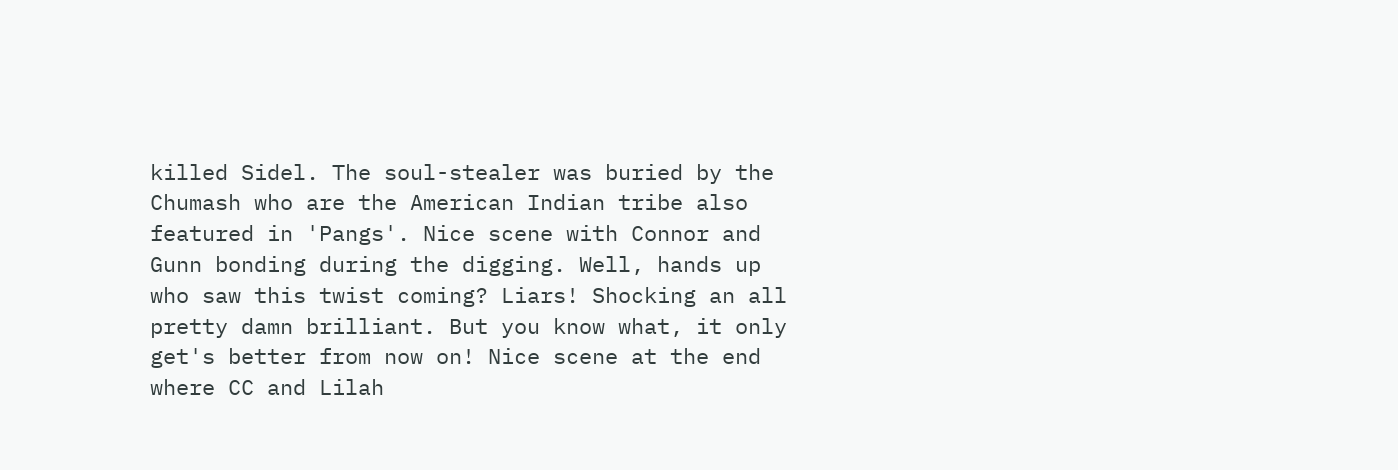killed Sidel. The soul-stealer was buried by the Chumash who are the American Indian tribe also featured in 'Pangs'. Nice scene with Connor and Gunn bonding during the digging. Well, hands up who saw this twist coming? Liars! Shocking an all pretty damn brilliant. But you know what, it only get's better from now on! Nice scene at the end where CC and Lilah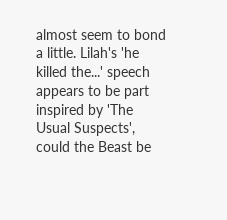almost seem to bond a little. Lilah's 'he killed the...' speech appears to be part inspired by 'The Usual Suspects', could the Beast be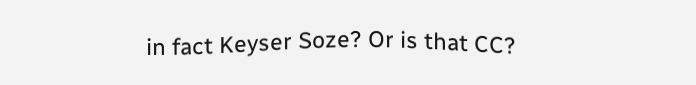in fact Keyser Soze? Or is that CC?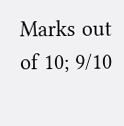Marks out of 10; 9/10